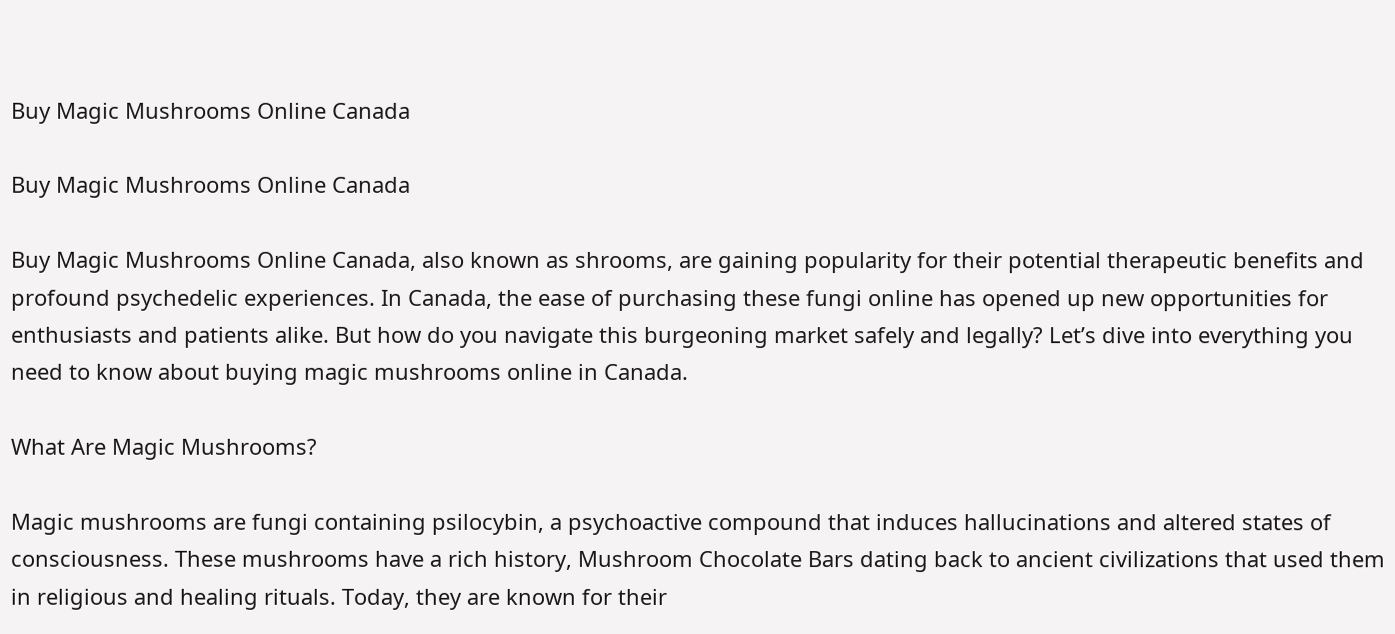Buy Magic Mushrooms Online Canada

Buy Magic Mushrooms Online Canada

Buy Magic Mushrooms Online Canada, also known as shrooms, are gaining popularity for their potential therapeutic benefits and profound psychedelic experiences. In Canada, the ease of purchasing these fungi online has opened up new opportunities for enthusiasts and patients alike. But how do you navigate this burgeoning market safely and legally? Let’s dive into everything you need to know about buying magic mushrooms online in Canada.

What Are Magic Mushrooms?

Magic mushrooms are fungi containing psilocybin, a psychoactive compound that induces hallucinations and altered states of consciousness. These mushrooms have a rich history, Mushroom Chocolate Bars dating back to ancient civilizations that used them in religious and healing rituals. Today, they are known for their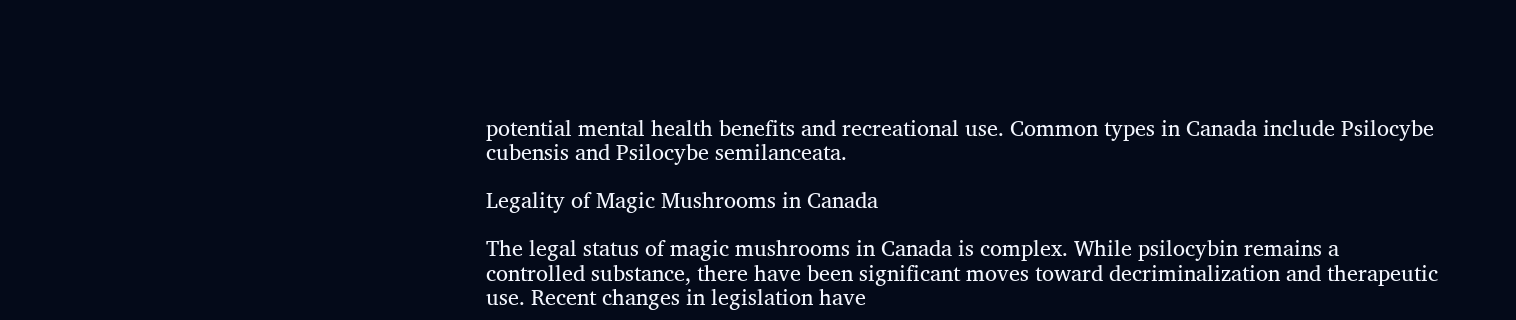potential mental health benefits and recreational use. Common types in Canada include Psilocybe cubensis and Psilocybe semilanceata.

Legality of Magic Mushrooms in Canada

The legal status of magic mushrooms in Canada is complex. While psilocybin remains a controlled substance, there have been significant moves toward decriminalization and therapeutic use. Recent changes in legislation have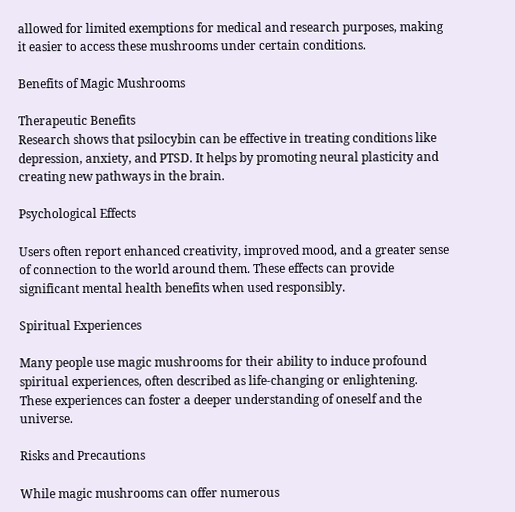allowed for limited exemptions for medical and research purposes, making it easier to access these mushrooms under certain conditions.

Benefits of Magic Mushrooms

Therapeutic Benefits
Research shows that psilocybin can be effective in treating conditions like depression, anxiety, and PTSD. It helps by promoting neural plasticity and creating new pathways in the brain.

Psychological Effects

Users often report enhanced creativity, improved mood, and a greater sense of connection to the world around them. These effects can provide significant mental health benefits when used responsibly.

Spiritual Experiences

Many people use magic mushrooms for their ability to induce profound spiritual experiences, often described as life-changing or enlightening. These experiences can foster a deeper understanding of oneself and the universe.

Risks and Precautions

While magic mushrooms can offer numerous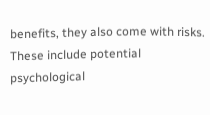benefits, they also come with risks. These include potential psychological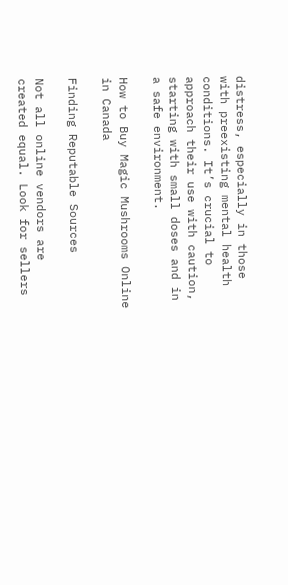distress, especially in those with preexisting mental health conditions. It’s crucial to approach their use with caution, starting with small doses and in a safe environment.

How to Buy Magic Mushrooms Online in Canada

Finding Reputable Sources

Not all online vendors are created equal. Look for sellers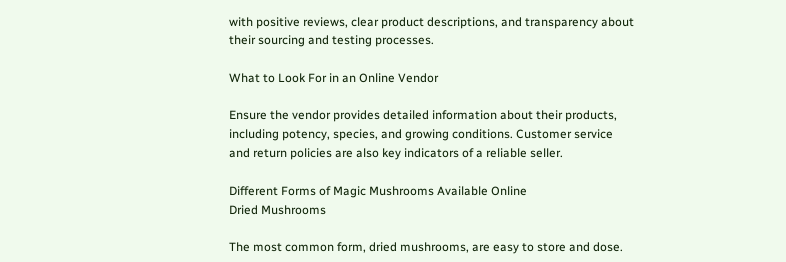with positive reviews, clear product descriptions, and transparency about their sourcing and testing processes.

What to Look For in an Online Vendor

Ensure the vendor provides detailed information about their products, including potency, species, and growing conditions. Customer service and return policies are also key indicators of a reliable seller.

Different Forms of Magic Mushrooms Available Online
Dried Mushrooms

The most common form, dried mushrooms, are easy to store and dose.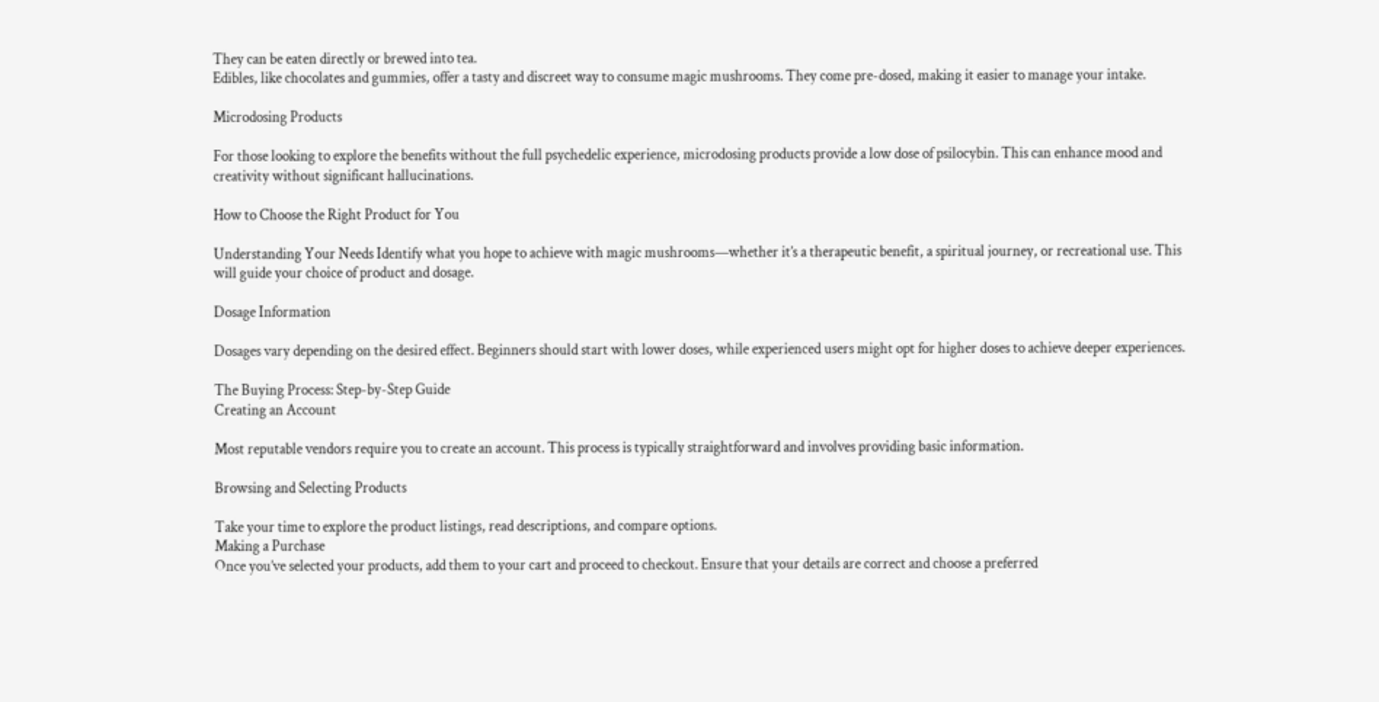They can be eaten directly or brewed into tea.
Edibles, like chocolates and gummies, offer a tasty and discreet way to consume magic mushrooms. They come pre-dosed, making it easier to manage your intake.

Microdosing Products

For those looking to explore the benefits without the full psychedelic experience, microdosing products provide a low dose of psilocybin. This can enhance mood and creativity without significant hallucinations.

How to Choose the Right Product for You

Understanding Your Needs Identify what you hope to achieve with magic mushrooms—whether it’s a therapeutic benefit, a spiritual journey, or recreational use. This will guide your choice of product and dosage.

Dosage Information

Dosages vary depending on the desired effect. Beginners should start with lower doses, while experienced users might opt for higher doses to achieve deeper experiences.

The Buying Process: Step-by-Step Guide
Creating an Account

Most reputable vendors require you to create an account. This process is typically straightforward and involves providing basic information.

Browsing and Selecting Products

Take your time to explore the product listings, read descriptions, and compare options.
Making a Purchase
Once you’ve selected your products, add them to your cart and proceed to checkout. Ensure that your details are correct and choose a preferred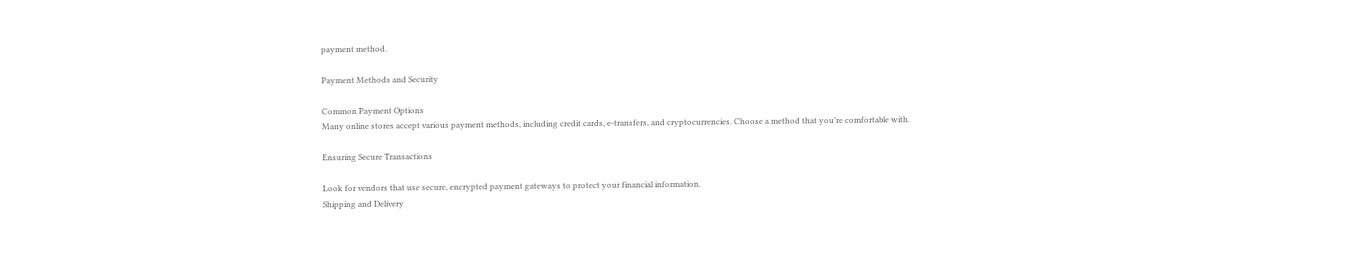payment method.

Payment Methods and Security

Common Payment Options
Many online stores accept various payment methods, including credit cards, e-transfers, and cryptocurrencies. Choose a method that you’re comfortable with.

Ensuring Secure Transactions

Look for vendors that use secure, encrypted payment gateways to protect your financial information.
Shipping and Delivery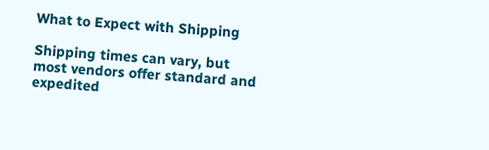What to Expect with Shipping

Shipping times can vary, but most vendors offer standard and expedited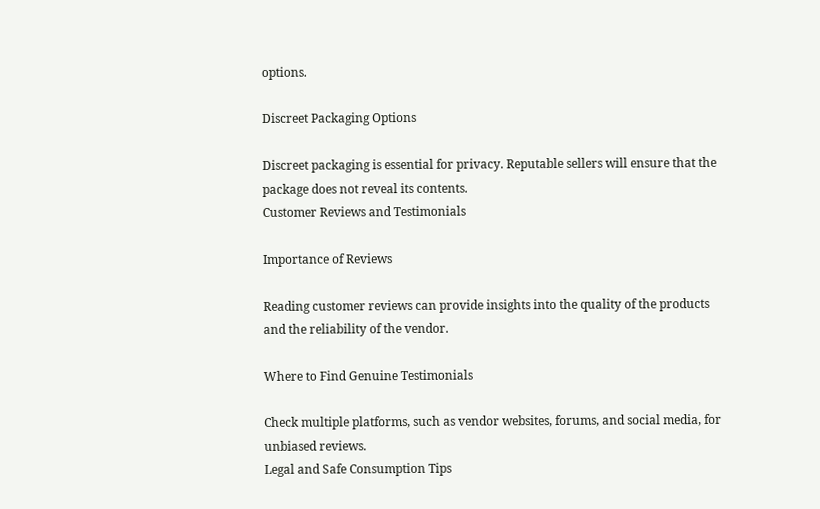options.

Discreet Packaging Options

Discreet packaging is essential for privacy. Reputable sellers will ensure that the package does not reveal its contents.
Customer Reviews and Testimonials

Importance of Reviews

Reading customer reviews can provide insights into the quality of the products and the reliability of the vendor.

Where to Find Genuine Testimonials

Check multiple platforms, such as vendor websites, forums, and social media, for unbiased reviews.
Legal and Safe Consumption Tips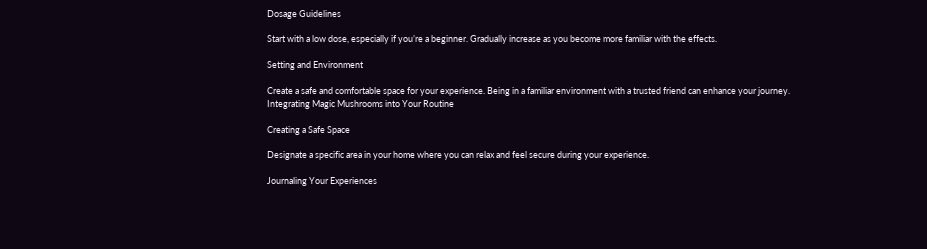Dosage Guidelines

Start with a low dose, especially if you’re a beginner. Gradually increase as you become more familiar with the effects.

Setting and Environment

Create a safe and comfortable space for your experience. Being in a familiar environment with a trusted friend can enhance your journey.
Integrating Magic Mushrooms into Your Routine

Creating a Safe Space

Designate a specific area in your home where you can relax and feel secure during your experience.

Journaling Your Experiences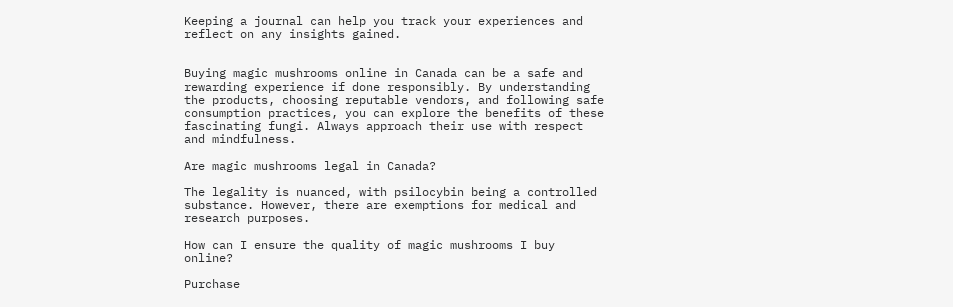Keeping a journal can help you track your experiences and reflect on any insights gained.


Buying magic mushrooms online in Canada can be a safe and rewarding experience if done responsibly. By understanding the products, choosing reputable vendors, and following safe consumption practices, you can explore the benefits of these fascinating fungi. Always approach their use with respect and mindfulness.

Are magic mushrooms legal in Canada?

The legality is nuanced, with psilocybin being a controlled substance. However, there are exemptions for medical and research purposes.

How can I ensure the quality of magic mushrooms I buy online?

Purchase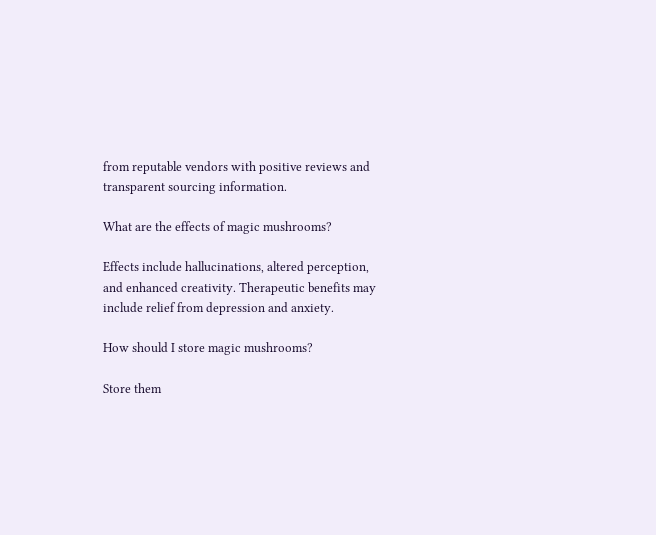from reputable vendors with positive reviews and transparent sourcing information.

What are the effects of magic mushrooms?

Effects include hallucinations, altered perception, and enhanced creativity. Therapeutic benefits may include relief from depression and anxiety.

How should I store magic mushrooms?

Store them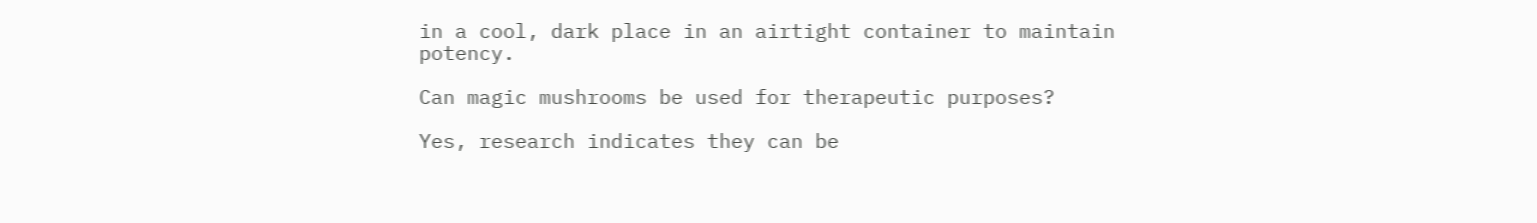in a cool, dark place in an airtight container to maintain potency.

Can magic mushrooms be used for therapeutic purposes?

Yes, research indicates they can be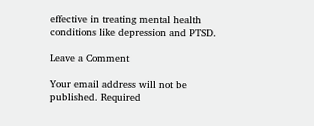effective in treating mental health conditions like depression and PTSD.

Leave a Comment

Your email address will not be published. Required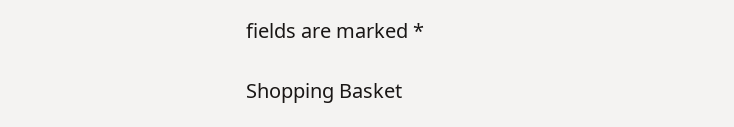fields are marked *

Shopping Basket